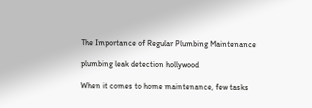The Importance of Regular Plumbing Maintenance

plumbing leak detection hollywood

When it comes to home maintenance, few tasks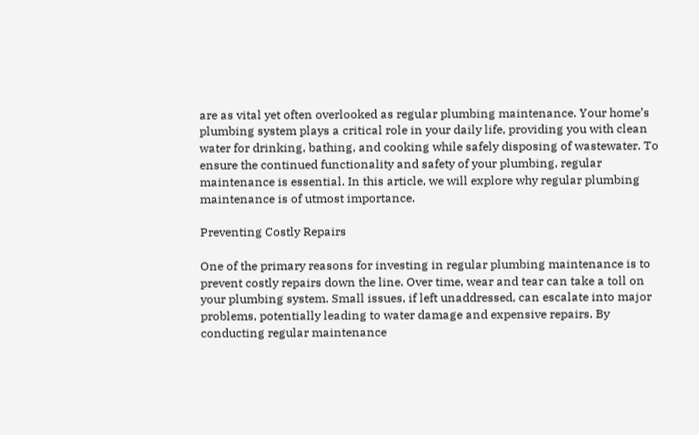are as vital yet often overlooked as regular plumbing maintenance. Your home’s plumbing system plays a critical role in your daily life, providing you with clean water for drinking, bathing, and cooking while safely disposing of wastewater. To ensure the continued functionality and safety of your plumbing, regular maintenance is essential. In this article, we will explore why regular plumbing maintenance is of utmost importance.

Preventing Costly Repairs

One of the primary reasons for investing in regular plumbing maintenance is to prevent costly repairs down the line. Over time, wear and tear can take a toll on your plumbing system. Small issues, if left unaddressed, can escalate into major problems, potentially leading to water damage and expensive repairs. By conducting regular maintenance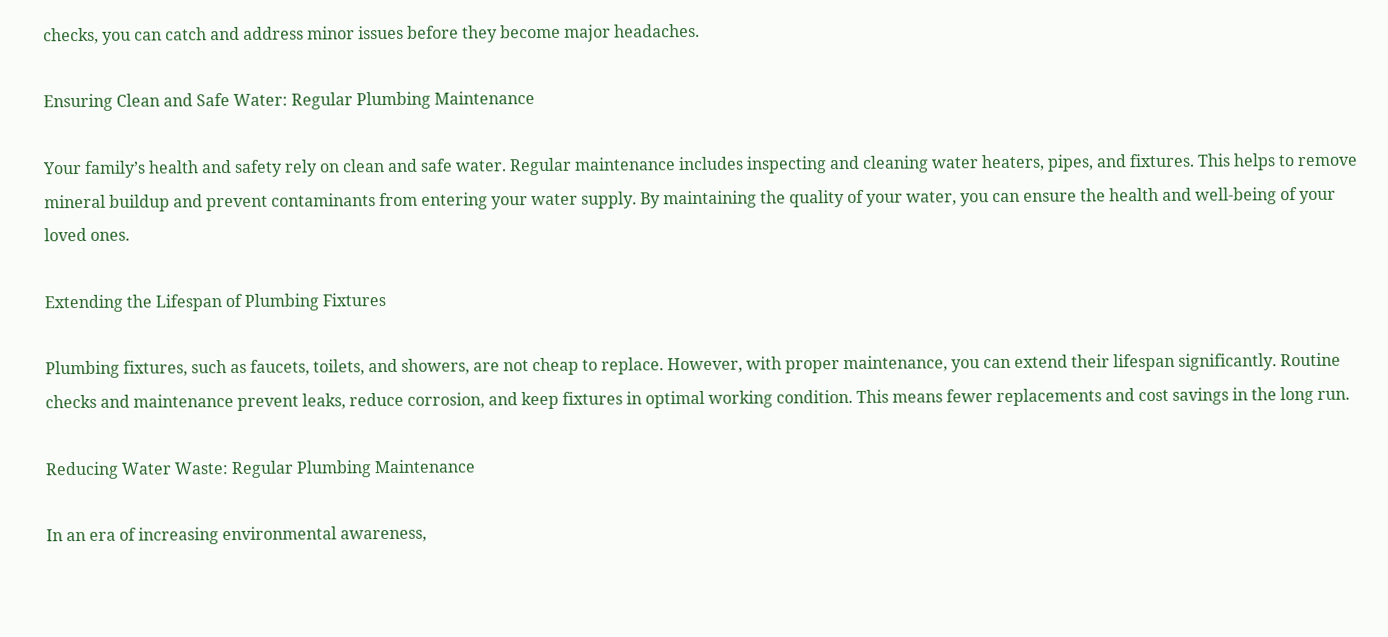checks, you can catch and address minor issues before they become major headaches.

Ensuring Clean and Safe Water: Regular Plumbing Maintenance

Your family’s health and safety rely on clean and safe water. Regular maintenance includes inspecting and cleaning water heaters, pipes, and fixtures. This helps to remove mineral buildup and prevent contaminants from entering your water supply. By maintaining the quality of your water, you can ensure the health and well-being of your loved ones.

Extending the Lifespan of Plumbing Fixtures

Plumbing fixtures, such as faucets, toilets, and showers, are not cheap to replace. However, with proper maintenance, you can extend their lifespan significantly. Routine checks and maintenance prevent leaks, reduce corrosion, and keep fixtures in optimal working condition. This means fewer replacements and cost savings in the long run.

Reducing Water Waste: Regular Plumbing Maintenance

In an era of increasing environmental awareness,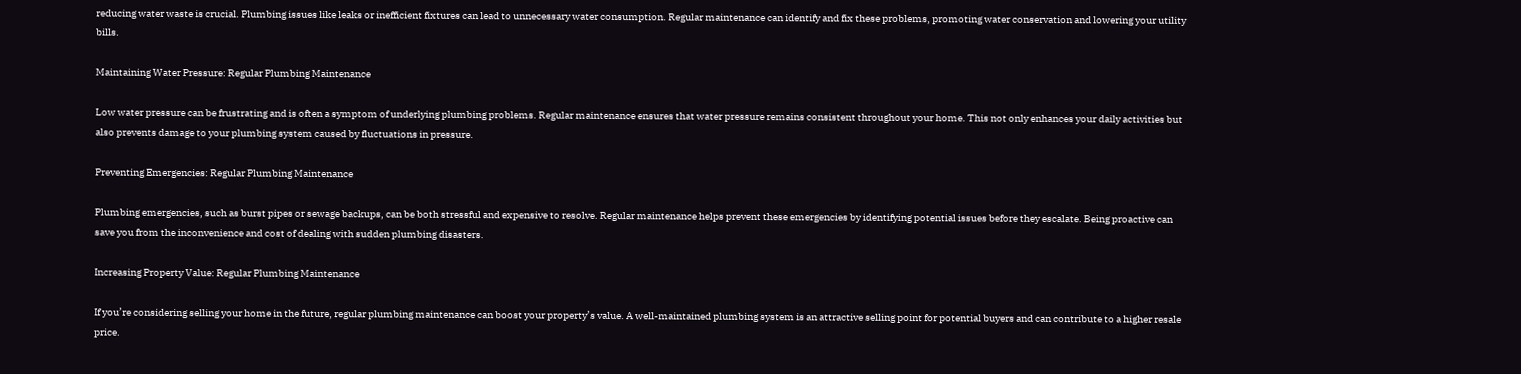reducing water waste is crucial. Plumbing issues like leaks or inefficient fixtures can lead to unnecessary water consumption. Regular maintenance can identify and fix these problems, promoting water conservation and lowering your utility bills.

Maintaining Water Pressure: Regular Plumbing Maintenance

Low water pressure can be frustrating and is often a symptom of underlying plumbing problems. Regular maintenance ensures that water pressure remains consistent throughout your home. This not only enhances your daily activities but also prevents damage to your plumbing system caused by fluctuations in pressure.

Preventing Emergencies: Regular Plumbing Maintenance

Plumbing emergencies, such as burst pipes or sewage backups, can be both stressful and expensive to resolve. Regular maintenance helps prevent these emergencies by identifying potential issues before they escalate. Being proactive can save you from the inconvenience and cost of dealing with sudden plumbing disasters.

Increasing Property Value: Regular Plumbing Maintenance

If you’re considering selling your home in the future, regular plumbing maintenance can boost your property’s value. A well-maintained plumbing system is an attractive selling point for potential buyers and can contribute to a higher resale price.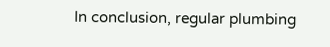In conclusion, regular plumbing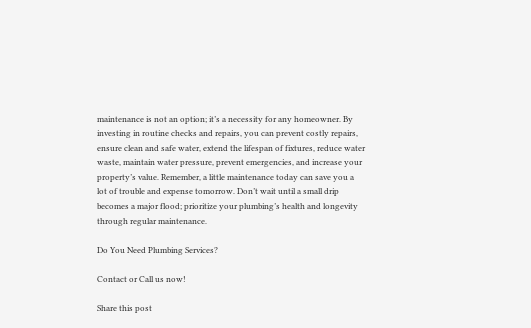maintenance is not an option; it’s a necessity for any homeowner. By investing in routine checks and repairs, you can prevent costly repairs, ensure clean and safe water, extend the lifespan of fixtures, reduce water waste, maintain water pressure, prevent emergencies, and increase your property’s value. Remember, a little maintenance today can save you a lot of trouble and expense tomorrow. Don’t wait until a small drip becomes a major flood; prioritize your plumbing’s health and longevity through regular maintenance.

Do You Need Plumbing Services?

Contact or Call us now!

Share this post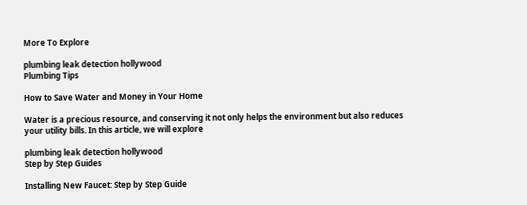More To Explore

plumbing leak detection hollywood
Plumbing Tips

How to Save Water and Money in Your Home

Water is a precious resource, and conserving it not only helps the environment but also reduces your utility bills. In this article, we will explore

plumbing leak detection hollywood
Step by Step Guides

Installing New Faucet: Step by Step Guide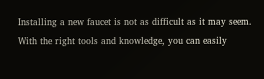Installing a new faucet is not as difficult as it may seem. With the right tools and knowledge, you can easily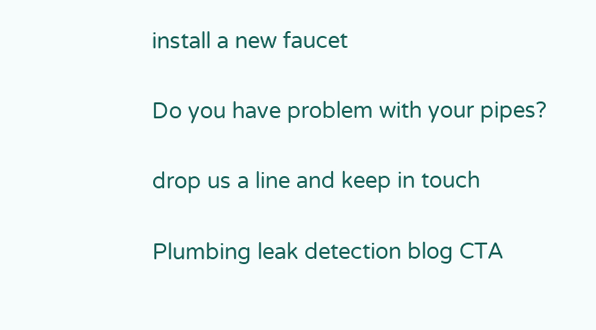install a new faucet

Do you have problem with your pipes?

drop us a line and keep in touch

Plumbing leak detection blog CTA